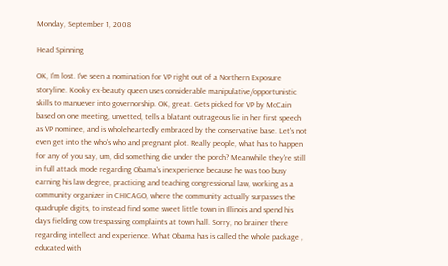Monday, September 1, 2008

Head Spinning

OK, I'm lost. I've seen a nomination for VP right out of a Northern Exposure storyline. Kooky ex-beauty queen uses considerable manipulative/opportunistic skills to manuever into governorship. OK, great. Gets picked for VP by McCain based on one meeting, unvetted, tells a blatant outrageous lie in her first speech as VP nominee, and is wholeheartedly embraced by the conservative base. Let's not even get into the who's who and pregnant plot. Really people, what has to happen for any of you say, um, did something die under the porch? Meanwhile they're still in full attack mode regarding Obama's inexperience because he was too busy earning his law degree, practicing and teaching congressional law, working as a community organizer in CHICAGO, where the community actually surpasses the quadruple digits, to instead find some sweet little town in Illinois and spend his days fielding cow trespassing complaints at town hall. Sorry, no brainer there regarding intellect and experience. What Obama has is called the whole package , educated with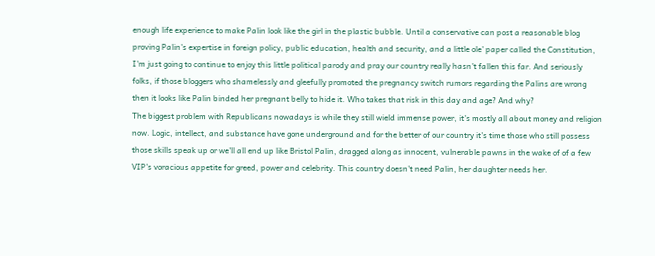enough life experience to make Palin look like the girl in the plastic bubble. Until a conservative can post a reasonable blog proving Palin's expertise in foreign policy, public education, health and security, and a little ole' paper called the Constitution, I'm just going to continue to enjoy this little political parody and pray our country really hasn't fallen this far. And seriously folks, if those bloggers who shamelessly and gleefully promoted the pregnancy switch rumors regarding the Palins are wrong then it looks like Palin binded her pregnant belly to hide it. Who takes that risk in this day and age? And why?
The biggest problem with Republicans nowadays is while they still wield immense power, it's mostly all about money and religion now. Logic, intellect, and substance have gone underground and for the better of our country it's time those who still possess those skills speak up or we'll all end up like Bristol Palin, dragged along as innocent, vulnerable pawns in the wake of of a few VIP's voracious appetite for greed, power and celebrity. This country doesn't need Palin, her daughter needs her.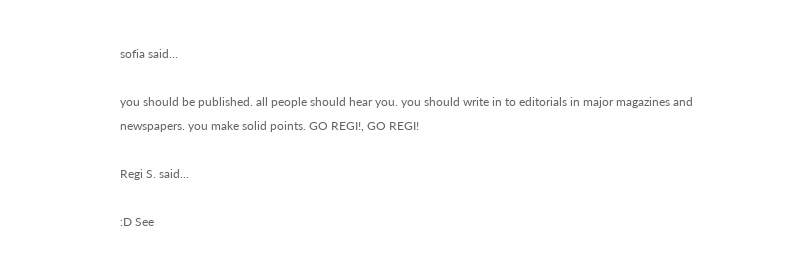sofia said...

you should be published. all people should hear you. you should write in to editorials in major magazines and newspapers. you make solid points. GO REGI!, GO REGI!

Regi S. said...

:D See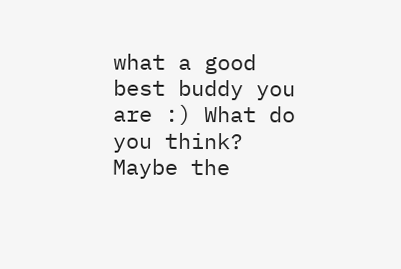what a good best buddy you are :) What do you think? Maybe the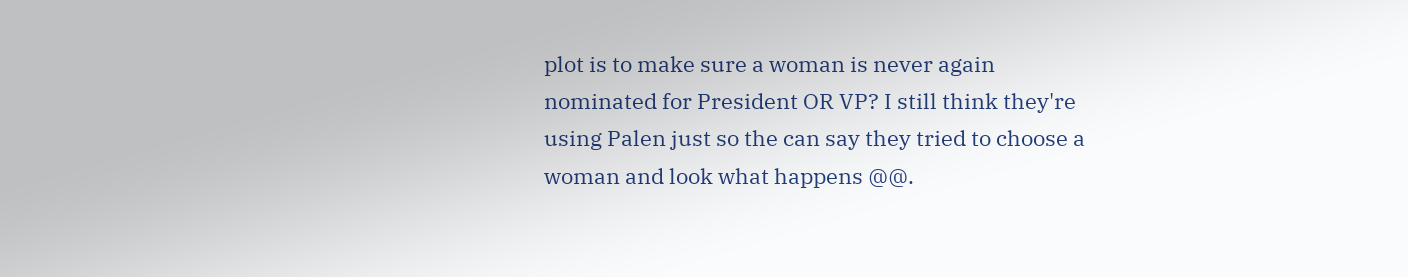plot is to make sure a woman is never again nominated for President OR VP? I still think they're using Palen just so the can say they tried to choose a woman and look what happens @@.